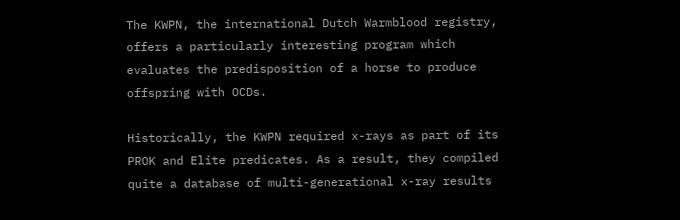The KWPN, the international Dutch Warmblood registry, offers a particularly interesting program which evaluates the predisposition of a horse to produce offspring with OCDs.

Historically, the KWPN required x-rays as part of its PROK and Elite predicates. As a result, they compiled quite a database of multi-generational x-ray results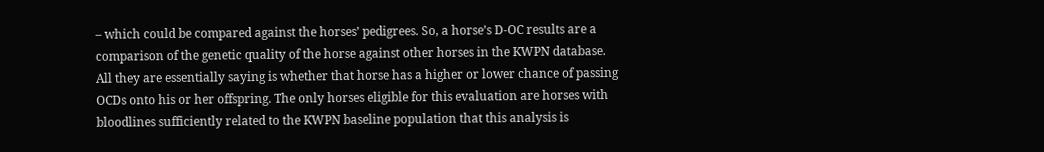– which could be compared against the horses’ pedigrees. So, a horse’s D-OC results are a comparison of the genetic quality of the horse against other horses in the KWPN database. All they are essentially saying is whether that horse has a higher or lower chance of passing OCDs onto his or her offspring. The only horses eligible for this evaluation are horses with bloodlines sufficiently related to the KWPN baseline population that this analysis is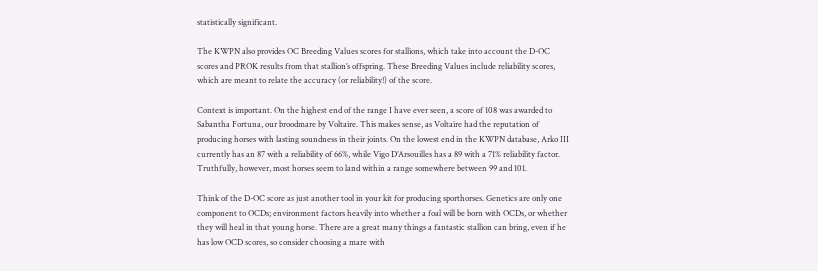statistically significant.

The KWPN also provides OC Breeding Values scores for stallions, which take into account the D-OC scores and PROK results from that stallion’s offspring. These Breeding Values include reliability scores, which are meant to relate the accuracy (or reliability!) of the score.

Context is important. On the highest end of the range I have ever seen, a score of 108 was awarded to Sabantha Fortuna, our broodmare by Voltaire. This makes sense, as Voltaire had the reputation of producing horses with lasting soundness in their joints. On the lowest end in the KWPN database, Arko III currently has an 87 with a reliability of 66%, while Vigo D’Arsouilles has a 89 with a 71% reliability factor. Truthfully, however, most horses seem to land within a range somewhere between 99 and 101.

Think of the D-OC score as just another tool in your kit for producing sporthorses. Genetics are only one component to OCDs; environment factors heavily into whether a foal will be born with OCDs, or whether they will heal in that young horse. There are a great many things a fantastic stallion can bring, even if he has low OCD scores, so consider choosing a mare with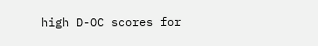high D-OC scores for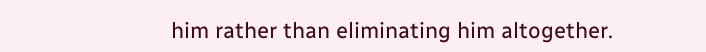him rather than eliminating him altogether.